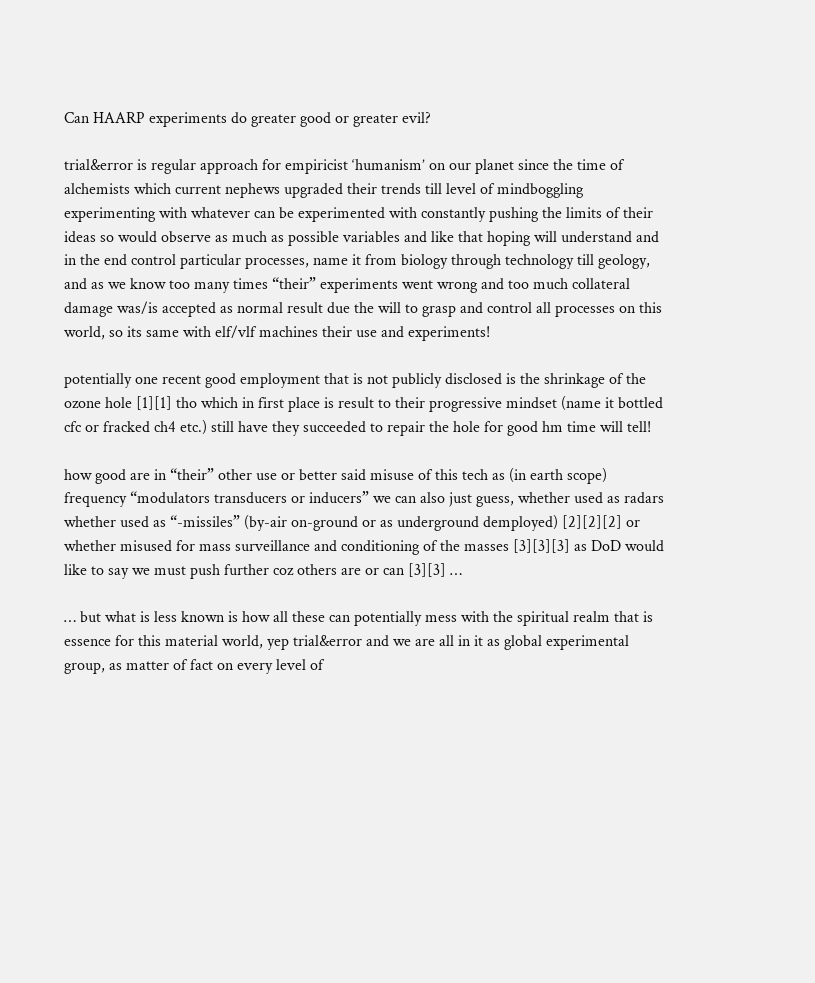Can HAARP experiments do greater good or greater evil?

trial&error is regular approach for empiricist ‘humanism’ on our planet since the time of alchemists which current nephews upgraded their trends till level of mindboggling experimenting with whatever can be experimented with constantly pushing the limits of their ideas so would observe as much as possible variables and like that hoping will understand and in the end control particular processes, name it from biology through technology till geology, and as we know too many times “their” experiments went wrong and too much collateral damage was/is accepted as normal result due the will to grasp and control all processes on this world, so its same with elf/vlf machines their use and experiments!

potentially one recent good employment that is not publicly disclosed is the shrinkage of the ozone hole [1][1] tho which in first place is result to their progressive mindset (name it bottled cfc or fracked ch4 etc.) still have they succeeded to repair the hole for good hm time will tell!

how good are in “their” other use or better said misuse of this tech as (in earth scope) frequency “modulators transducers or inducers” we can also just guess, whether used as radars whether used as “-missiles” (by-air on-ground or as underground demployed) [2][2][2] or whether misused for mass surveillance and conditioning of the masses [3][3][3] as DoD would like to say we must push further coz others are or can [3][3] …

… but what is less known is how all these can potentially mess with the spiritual realm that is essence for this material world, yep trial&error and we are all in it as global experimental group, as matter of fact on every level of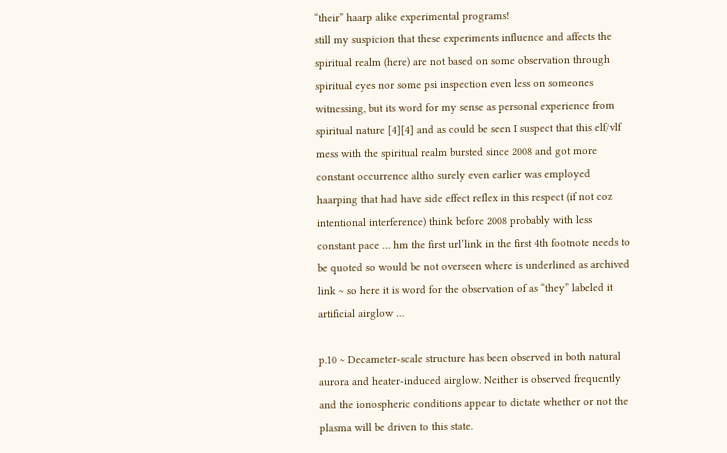“their” haarp alike experimental programs!
still my suspicion that these experiments influence and affects the spiritual realm (here) are not based on some observation through spiritual eyes nor some psi inspection even less on someones witnessing, but its word for my sense as personal experience from spiritual nature [4][4] and as could be seen I suspect that this elf/vlf mess with the spiritual realm bursted since 2008 and got more constant occurrence altho surely even earlier was employed haarping that had have side effect reflex in this respect (if not coz intentional interference) think before 2008 probably with less constant pace … hm the first url’link in the first 4th footnote needs to be quoted so would be not overseen where is underlined as archived link ~ so here it is word for the observation of as “they” labeled it artificial airglow …

p.10 ~ Decameter-scale structure has been observed in both natural aurora and heater-induced airglow. Neither is observed frequently and the ionospheric conditions appear to dictate whether or not the plasma will be driven to this state.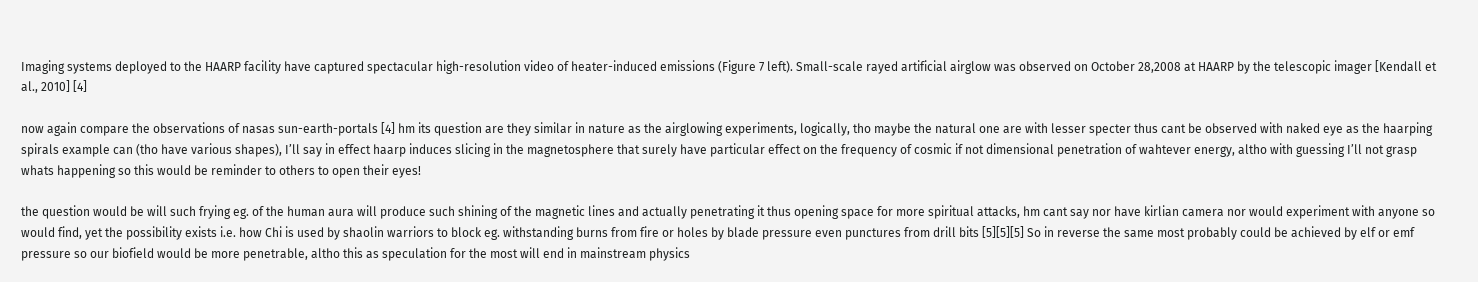Imaging systems deployed to the HAARP facility have captured spectacular high-resolution video of heater-induced emissions (Figure 7 left). Small-scale rayed artificial airglow was observed on October 28,2008 at HAARP by the telescopic imager [Kendall et al., 2010] [4]

now again compare the observations of nasas sun-earth-portals [4] hm its question are they similar in nature as the airglowing experiments, logically, tho maybe the natural one are with lesser specter thus cant be observed with naked eye as the haarping spirals example can (tho have various shapes), I’ll say in effect haarp induces slicing in the magnetosphere that surely have particular effect on the frequency of cosmic if not dimensional penetration of wahtever energy, altho with guessing I’ll not grasp whats happening so this would be reminder to others to open their eyes!

the question would be will such frying eg. of the human aura will produce such shining of the magnetic lines and actually penetrating it thus opening space for more spiritual attacks, hm cant say nor have kirlian camera nor would experiment with anyone so would find, yet the possibility exists i.e. how Chi is used by shaolin warriors to block eg. withstanding burns from fire or holes by blade pressure even punctures from drill bits [5][5][5] So in reverse the same most probably could be achieved by elf or emf pressure so our biofield would be more penetrable, altho this as speculation for the most will end in mainstream physics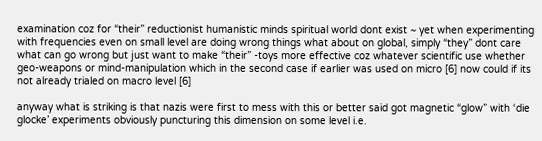examination coz for “their” reductionist humanistic minds spiritual world dont exist ~ yet when experimenting with frequencies even on small level are doing wrong things what about on global, simply “they” dont care what can go wrong but just want to make “their” -toys more effective coz whatever scientific use whether geo-weapons or mind-manipulation which in the second case if earlier was used on micro [6] now could if its not already trialed on macro level [6]

anyway what is striking is that nazis were first to mess with this or better said got magnetic “glow” with ‘die glocke’ experiments obviously puncturing this dimension on some level i.e.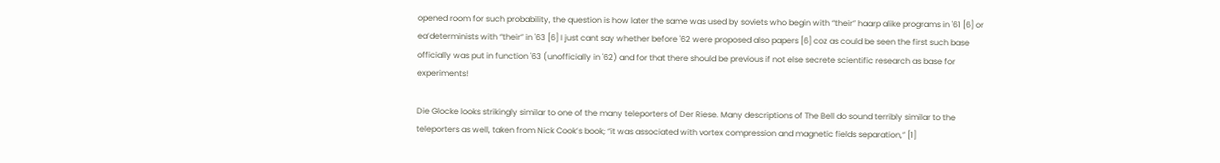opened room for such probability, the question is how later the same was used by soviets who begin with “their” haarp alike programs in '61 [6] or ea’determinists with “their” in '63 [6] I just cant say whether before '62 were proposed also papers [6] coz as could be seen the first such base officially was put in function '63 (unofficially in '62) and for that there should be previous if not else secrete scientific research as base for experiments!

Die Glocke looks strikingly similar to one of the many teleporters of Der Riese. Many descriptions of The Bell do sound terribly similar to the teleporters as well, taken from Nick Cook’s book; “it was associated with vortex compression and magnetic fields separation,” [1]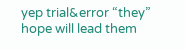yep trial&error “they” hope will lead them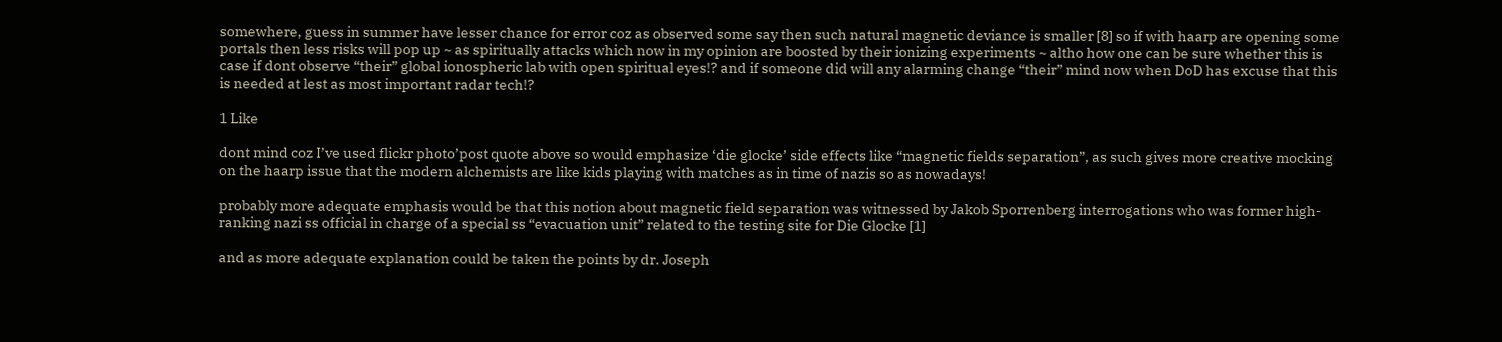somewhere, guess in summer have lesser chance for error coz as observed some say then such natural magnetic deviance is smaller [8] so if with haarp are opening some portals then less risks will pop up ~ as spiritually attacks which now in my opinion are boosted by their ionizing experiments ~ altho how one can be sure whether this is case if dont observe “their” global ionospheric lab with open spiritual eyes!? and if someone did will any alarming change “their” mind now when DoD has excuse that this is needed at lest as most important radar tech!?

1 Like

dont mind coz I’ve used flickr photo’post quote above so would emphasize ‘die glocke’ side effects like “magnetic fields separation”, as such gives more creative mocking on the haarp issue that the modern alchemists are like kids playing with matches as in time of nazis so as nowadays!

probably more adequate emphasis would be that this notion about magnetic field separation was witnessed by Jakob Sporrenberg interrogations who was former high-ranking nazi ss official in charge of a special ss “evacuation unit” related to the testing site for Die Glocke [1]

and as more adequate explanation could be taken the points by dr. Joseph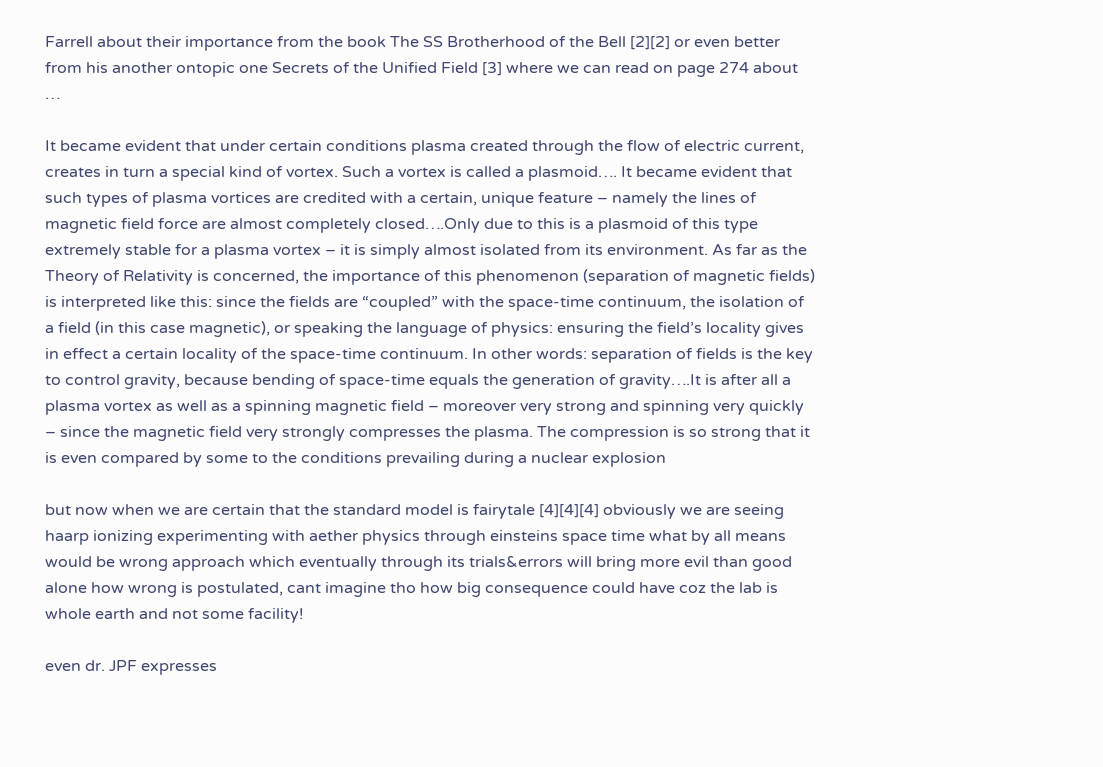Farrell about their importance from the book The SS Brotherhood of the Bell [2][2] or even better from his another ontopic one Secrets of the Unified Field [3] where we can read on page 274 about …

It became evident that under certain conditions plasma created through the flow of electric current, creates in turn a special kind of vortex. Such a vortex is called a plasmoid…. It became evident that such types of plasma vortices are credited with a certain, unique feature – namely the lines of magnetic field force are almost completely closed….Only due to this is a plasmoid of this type extremely stable for a plasma vortex – it is simply almost isolated from its environment. As far as the Theory of Relativity is concerned, the importance of this phenomenon (separation of magnetic fields) is interpreted like this: since the fields are “coupled” with the space-time continuum, the isolation of a field (in this case magnetic), or speaking the language of physics: ensuring the field’s locality gives in effect a certain locality of the space-time continuum. In other words: separation of fields is the key to control gravity, because bending of space-time equals the generation of gravity….It is after all a plasma vortex as well as a spinning magnetic field – moreover very strong and spinning very quickly – since the magnetic field very strongly compresses the plasma. The compression is so strong that it is even compared by some to the conditions prevailing during a nuclear explosion

but now when we are certain that the standard model is fairytale [4][4][4] obviously we are seeing haarp ionizing experimenting with aether physics through einsteins space time what by all means would be wrong approach which eventually through its trials&errors will bring more evil than good alone how wrong is postulated, cant imagine tho how big consequence could have coz the lab is whole earth and not some facility!

even dr. JPF expresses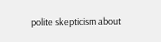polite skepticism about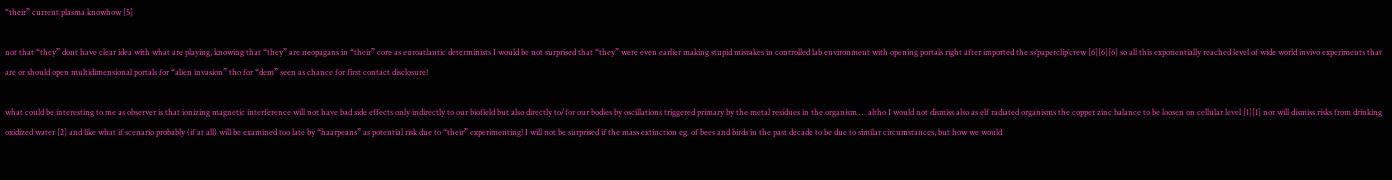“their” current plasma knowhow [5]

not that “they” dont have clear idea with what are playing, knowing that “they” are neopagans in “their” core as euroatlantic determinists I would be not surprised that “they” were even earlier making stupid mistakes in controlled lab environment with opening portals right after imported the ss’paperclip’crew [6][6][6] so all this exponentially reached level of wide world invivo experiments that are or should open multidimensional portals for “alien invasion” tho for “dem” seen as chance for first contact disclosure!

what could be interesting to me as observer is that ionizing magnetic interference will not have bad side effects only indirectly to our biofield but also directly to/for our bodies by oscillations triggered primary by the metal residues in the organism … altho I would not dismiss also as elf radiated organisms the copper zinc balance to be loosen on cellular level [1][1] nor will dismiss risks from drinking oxidized water [2] and like what if scenario probably (if at all) will be examined too late by “haarpeans” as potential risk due to “their” experimenting! I will not be surprised if the mass extinction eg. of bees and birds in the past decade to be due to similar circumstances, but how we would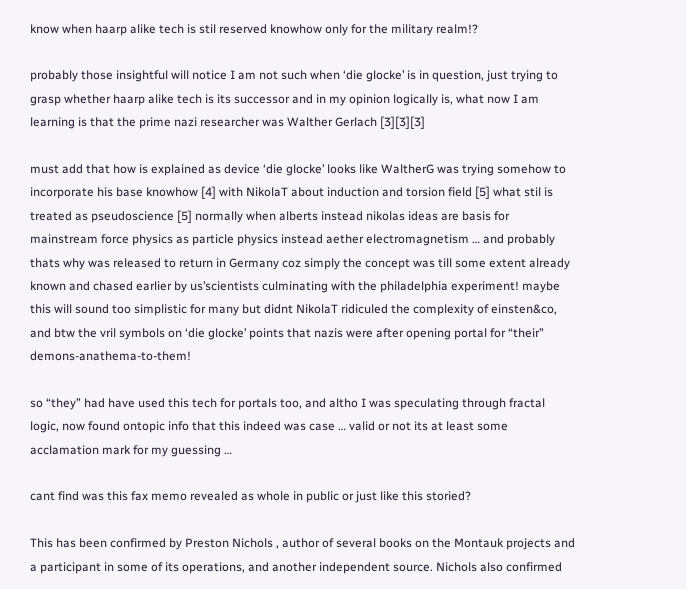know when haarp alike tech is stil reserved knowhow only for the military realm!?

probably those insightful will notice I am not such when ‘die glocke’ is in question, just trying to grasp whether haarp alike tech is its successor and in my opinion logically is, what now I am learning is that the prime nazi researcher was Walther Gerlach [3][3][3]

must add that how is explained as device ‘die glocke’ looks like WaltherG was trying somehow to incorporate his base knowhow [4] with NikolaT about induction and torsion field [5] what stil is treated as pseudoscience [5] normally when alberts instead nikolas ideas are basis for mainstream force physics as particle physics instead aether electromagnetism … and probably thats why was released to return in Germany coz simply the concept was till some extent already known and chased earlier by us’scientists culminating with the philadelphia experiment! maybe this will sound too simplistic for many but didnt NikolaT ridiculed the complexity of einsten&co, and btw the vril symbols on ‘die glocke’ points that nazis were after opening portal for “their” demons-anathema-to-them!

so “they” had have used this tech for portals too, and altho I was speculating through fractal logic, now found ontopic info that this indeed was case … valid or not its at least some acclamation mark for my guessing …

cant find was this fax memo revealed as whole in public or just like this storied?

This has been confirmed by Preston Nichols , author of several books on the Montauk projects and a participant in some of its operations, and another independent source. Nichols also confirmed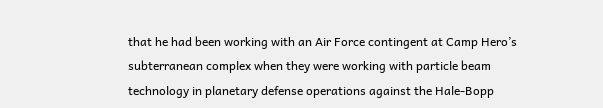that he had been working with an Air Force contingent at Camp Hero’s subterranean complex when they were working with particle beam technology in planetary defense operations against the Hale-Bopp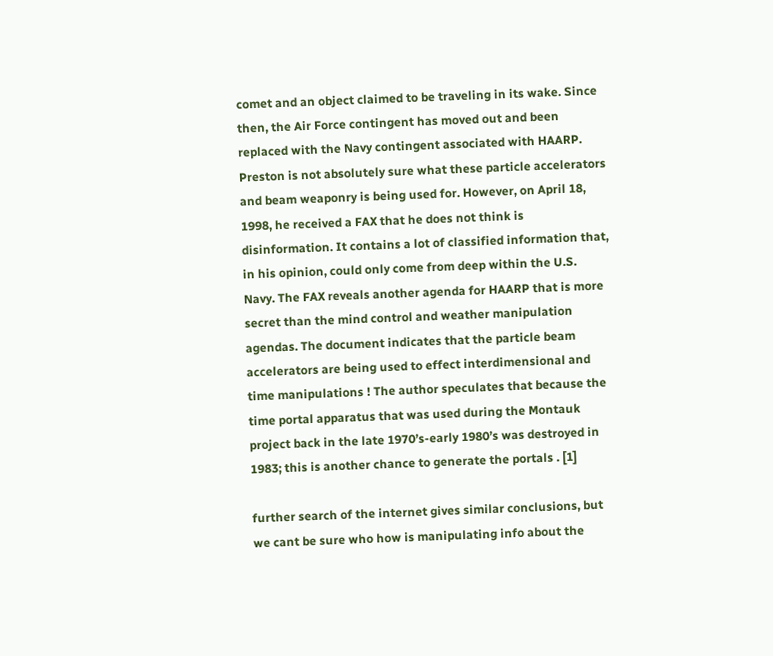comet and an object claimed to be traveling in its wake. Since then, the Air Force contingent has moved out and been replaced with the Navy contingent associated with HAARP.
Preston is not absolutely sure what these particle accelerators and beam weaponry is being used for. However, on April 18, 1998, he received a FAX that he does not think is disinformation. It contains a lot of classified information that, in his opinion, could only come from deep within the U.S. Navy. The FAX reveals another agenda for HAARP that is more secret than the mind control and weather manipulation agendas. The document indicates that the particle beam accelerators are being used to effect interdimensional and time manipulations ! The author speculates that because the time portal apparatus that was used during the Montauk project back in the late 1970’s-early 1980’s was destroyed in 1983; this is another chance to generate the portals . [1]

further search of the internet gives similar conclusions, but we cant be sure who how is manipulating info about the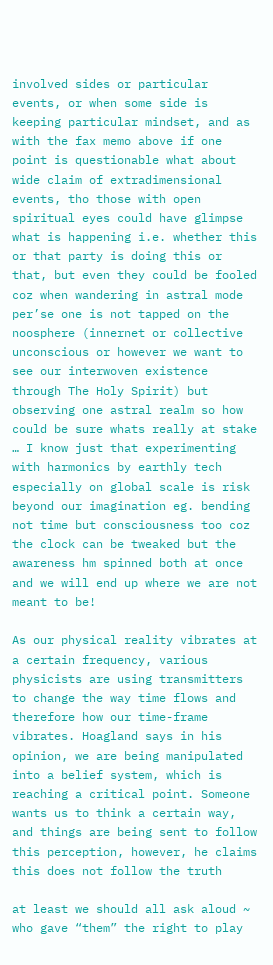involved sides or particular events, or when some side is keeping particular mindset, and as with the fax memo above if one point is questionable what about wide claim of extradimensional events, tho those with open spiritual eyes could have glimpse what is happening i.e. whether this or that party is doing this or that, but even they could be fooled coz when wandering in astral mode per’se one is not tapped on the noosphere (innernet or collective unconscious or however we want to see our interwoven existence through The Holy Spirit) but observing one astral realm so how could be sure whats really at stake … I know just that experimenting with harmonics by earthly tech especially on global scale is risk beyond our imagination eg. bending not time but consciousness too coz the clock can be tweaked but the awareness hm spinned both at once and we will end up where we are not meant to be!

As our physical reality vibrates at a certain frequency, various physicists are using transmitters to change the way time flows and therefore how our time-frame vibrates. Hoagland says in his opinion, we are being manipulated into a belief system, which is reaching a critical point. Someone wants us to think a certain way, and things are being sent to follow this perception, however, he claims this does not follow the truth

at least we should all ask aloud ~ who gave “them” the right to play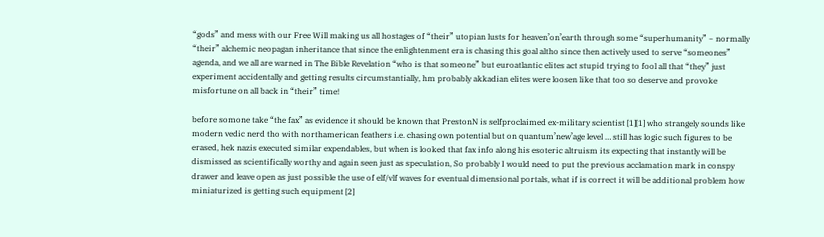“gods” and mess with our Free Will making us all hostages of “their” utopian lusts for heaven’on’earth through some “superhumanity” ~ normally “their” alchemic neopagan inheritance that since the enlightenment era is chasing this goal altho since then actively used to serve “someones” agenda, and we all are warned in The Bible Revelation “who is that someone” but euroatlantic elites act stupid trying to fool all that “they” just experiment accidentally and getting results circumstantially, hm probably akkadian elites were loosen like that too so deserve and provoke misfortune on all back in “their” time!

before somone take “the fax” as evidence it should be known that PrestonN is selfproclaimed ex-military scientist [1][1] who strangely sounds like modern vedic nerd tho with northamerican feathers i.e. chasing own potential but on quantum’new’age level … still has logic such figures to be erased, hek nazis executed similar expendables, but when is looked that fax info along his esoteric altruism its expecting that instantly will be dismissed as scientifically worthy and again seen just as speculation, So probably I would need to put the previous acclamation mark in conspy drawer and leave open as just possible the use of elf/vlf waves for eventual dimensional portals, what if is correct it will be additional problem how miniaturized is getting such equipment [2]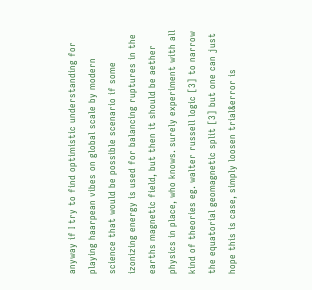anyway if I try to find optimistic understanding for playing haarpean vibes on global scale by modern science that would be possible scenario if some izonizing energy is used for balancing ruptures in the earths magnetic field, but then it should be aether physics in place, who knows. surely experiment with all kind of theories eg. walter russell logic [3] to narrow the equatorial geomagnetic split [3] but one can just hope this is case, simply loosen trial&error is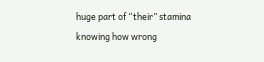huge part of “their” stamina knowing how wrong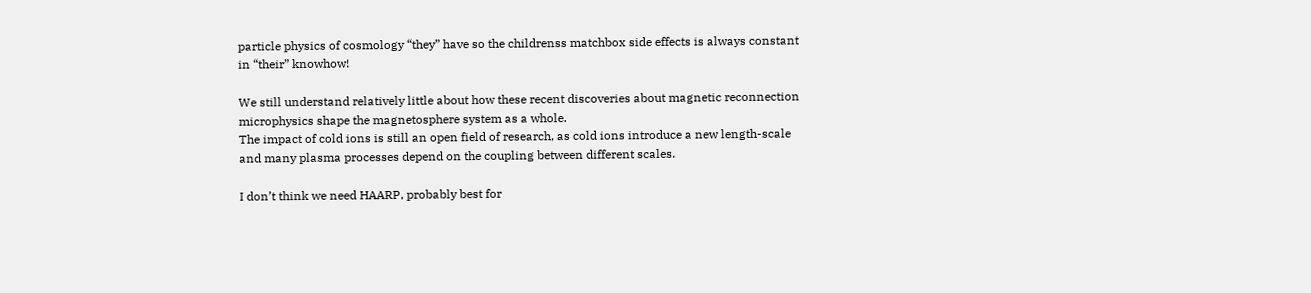particle physics of cosmology “they” have so the childrenss matchbox side effects is always constant in “their” knowhow!

We still understand relatively little about how these recent discoveries about magnetic reconnection microphysics shape the magnetosphere system as a whole.
The impact of cold ions is still an open field of research, as cold ions introduce a new length-scale and many plasma processes depend on the coupling between different scales.

I don’t think we need HAARP, probably best for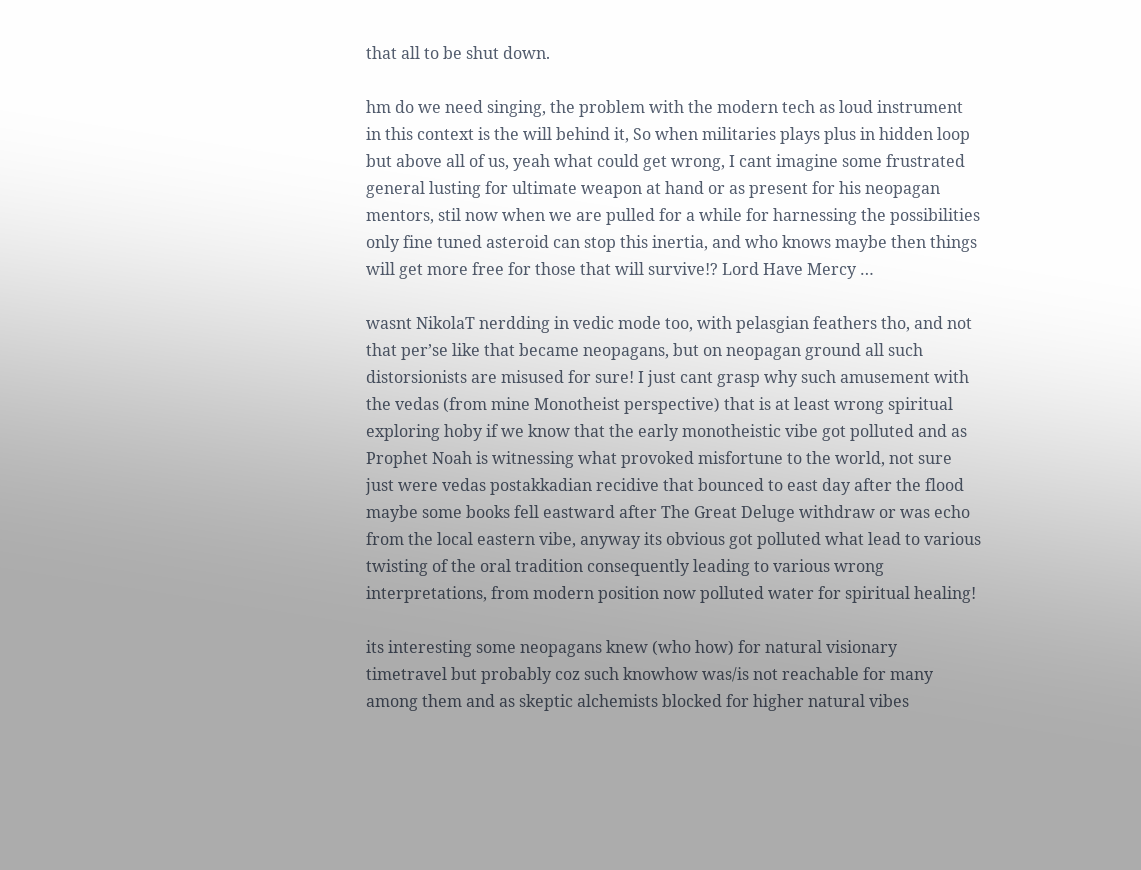that all to be shut down.

hm do we need singing, the problem with the modern tech as loud instrument in this context is the will behind it, So when militaries plays plus in hidden loop but above all of us, yeah what could get wrong, I cant imagine some frustrated general lusting for ultimate weapon at hand or as present for his neopagan mentors, stil now when we are pulled for a while for harnessing the possibilities only fine tuned asteroid can stop this inertia, and who knows maybe then things will get more free for those that will survive!? Lord Have Mercy …

wasnt NikolaT nerdding in vedic mode too, with pelasgian feathers tho, and not that per’se like that became neopagans, but on neopagan ground all such distorsionists are misused for sure! I just cant grasp why such amusement with the vedas (from mine Monotheist perspective) that is at least wrong spiritual exploring hoby if we know that the early monotheistic vibe got polluted and as Prophet Noah is witnessing what provoked misfortune to the world, not sure just were vedas postakkadian recidive that bounced to east day after the flood maybe some books fell eastward after The Great Deluge withdraw or was echo from the local eastern vibe, anyway its obvious got polluted what lead to various twisting of the oral tradition consequently leading to various wrong interpretations, from modern position now polluted water for spiritual healing!

its interesting some neopagans knew (who how) for natural visionary timetravel but probably coz such knowhow was/is not reachable for many among them and as skeptic alchemists blocked for higher natural vibes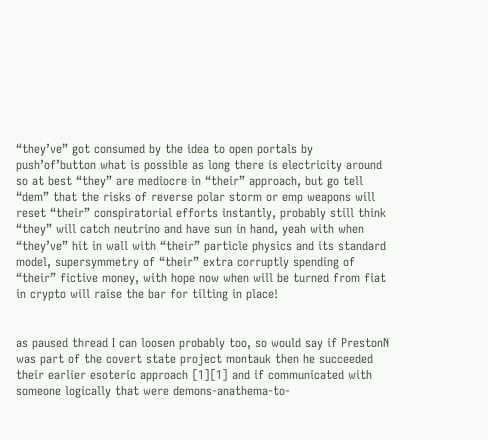“they’ve” got consumed by the idea to open portals by push’of’button what is possible as long there is electricity around so at best “they” are mediocre in “their” approach, but go tell “dem” that the risks of reverse polar storm or emp weapons will reset “their” conspiratorial efforts instantly, probably still think “they” will catch neutrino and have sun in hand, yeah with when “they’ve” hit in wall with “their” particle physics and its standard model, supersymmetry of “their” extra corruptly spending of “their” fictive money, with hope now when will be turned from fiat in crypto will raise the bar for tilting in place!


as paused thread I can loosen probably too, so would say if PrestonN was part of the covert state project montauk then he succeeded their earlier esoteric approach [1][1] and if communicated with someone logically that were demons-anathema-to-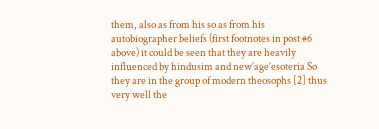them, also as from his so as from his autobiographer beliefs (first footnotes in post #6 above) it could be seen that they are heavily influenced by hindusim and new’age’esoteria So they are in the group of modern theosophs [2] thus very well the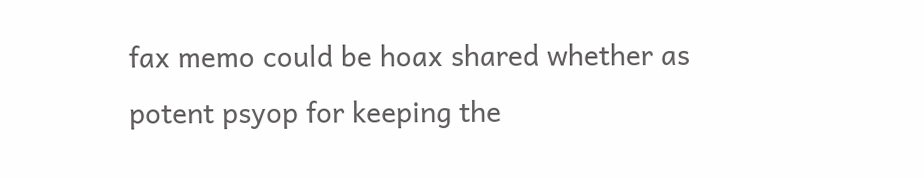fax memo could be hoax shared whether as potent psyop for keeping the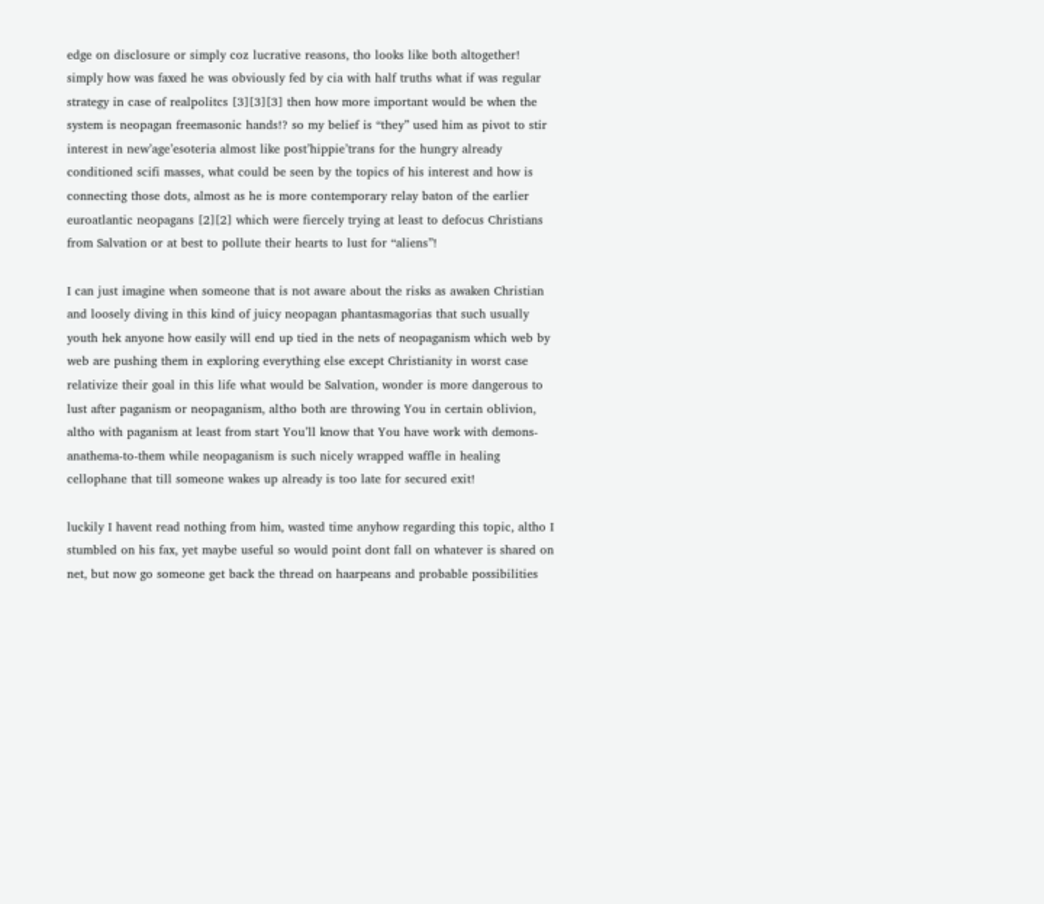edge on disclosure or simply coz lucrative reasons, tho looks like both altogether! simply how was faxed he was obviously fed by cia with half truths what if was regular strategy in case of realpolitcs [3][3][3] then how more important would be when the system is neopagan freemasonic hands!? so my belief is “they” used him as pivot to stir interest in new’age’esoteria almost like post’hippie’trans for the hungry already conditioned scifi masses, what could be seen by the topics of his interest and how is connecting those dots, almost as he is more contemporary relay baton of the earlier euroatlantic neopagans [2][2] which were fiercely trying at least to defocus Christians from Salvation or at best to pollute their hearts to lust for “aliens”!

I can just imagine when someone that is not aware about the risks as awaken Christian and loosely diving in this kind of juicy neopagan phantasmagorias that such usually youth hek anyone how easily will end up tied in the nets of neopaganism which web by web are pushing them in exploring everything else except Christianity in worst case relativize their goal in this life what would be Salvation, wonder is more dangerous to lust after paganism or neopaganism, altho both are throwing You in certain oblivion, altho with paganism at least from start You’ll know that You have work with demons-anathema-to-them while neopaganism is such nicely wrapped waffle in healing cellophane that till someone wakes up already is too late for secured exit!

luckily I havent read nothing from him, wasted time anyhow regarding this topic, altho I stumbled on his fax, yet maybe useful so would point dont fall on whatever is shared on net, but now go someone get back the thread on haarpeans and probable possibilities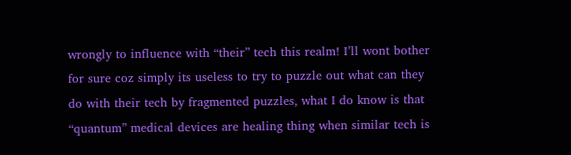wrongly to influence with “their” tech this realm! I’ll wont bother for sure coz simply its useless to try to puzzle out what can they do with their tech by fragmented puzzles, what I do know is that “quantum” medical devices are healing thing when similar tech is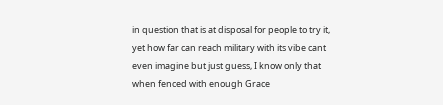in question that is at disposal for people to try it, yet how far can reach military with its vibe cant even imagine but just guess, I know only that when fenced with enough Grace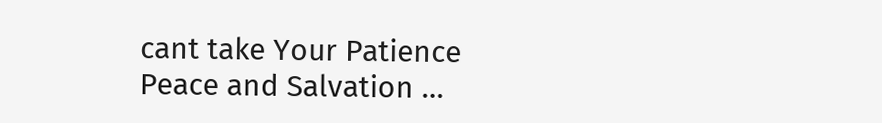cant take Your Patience Peace and Salvation …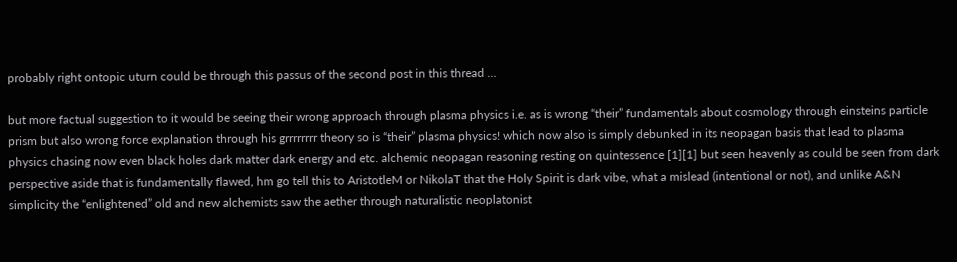probably right ontopic uturn could be through this passus of the second post in this thread …

but more factual suggestion to it would be seeing their wrong approach through plasma physics i.e. as is wrong “their” fundamentals about cosmology through einsteins particle prism but also wrong force explanation through his grrrrrrrr theory so is “their” plasma physics! which now also is simply debunked in its neopagan basis that lead to plasma physics chasing now even black holes dark matter dark energy and etc. alchemic neopagan reasoning resting on quintessence [1][1] but seen heavenly as could be seen from dark perspective aside that is fundamentally flawed, hm go tell this to AristotleM or NikolaT that the Holy Spirit is dark vibe, what a mislead (intentional or not), and unlike A&N simplicity the “enlightened” old and new alchemists saw the aether through naturalistic neoplatonist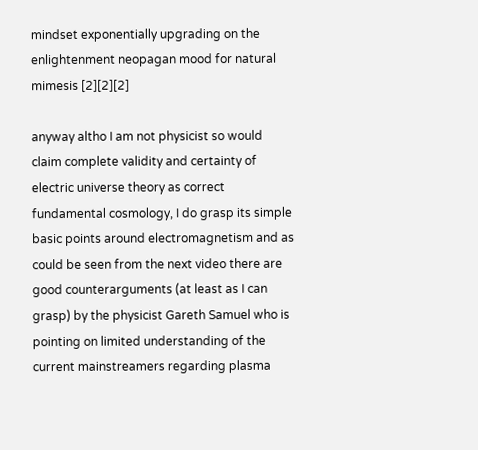mindset exponentially upgrading on the enlightenment neopagan mood for natural mimesis [2][2][2]

anyway altho I am not physicist so would claim complete validity and certainty of electric universe theory as correct fundamental cosmology, I do grasp its simple basic points around electromagnetism and as could be seen from the next video there are good counterarguments (at least as I can grasp) by the physicist Gareth Samuel who is pointing on limited understanding of the current mainstreamers regarding plasma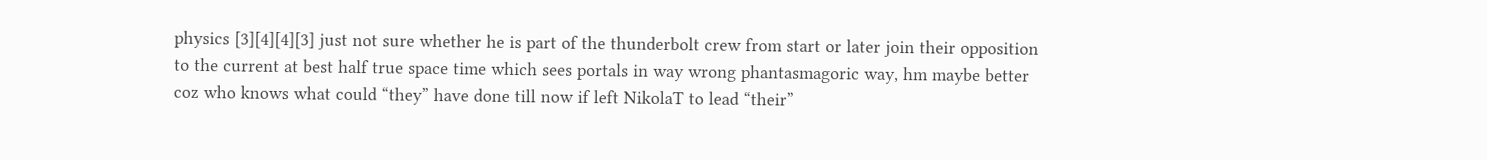physics [3][4][4][3] just not sure whether he is part of the thunderbolt crew from start or later join their opposition to the current at best half true space time which sees portals in way wrong phantasmagoric way, hm maybe better coz who knows what could “they” have done till now if left NikolaT to lead “their”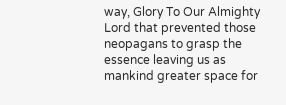way, Glory To Our Almighty Lord that prevented those neopagans to grasp the essence leaving us as mankind greater space for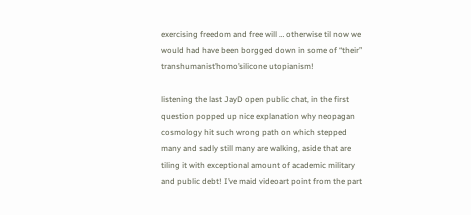exercising freedom and free will … otherwise til now we would had have been borgged down in some of “their” transhumanist’homo’silicone utopianism!

listening the last JayD open public chat, in the first question popped up nice explanation why neopagan cosmology hit such wrong path on which stepped many and sadly still many are walking, aside that are tiling it with exceptional amount of academic military and public debt! I’ve maid videoart point from the part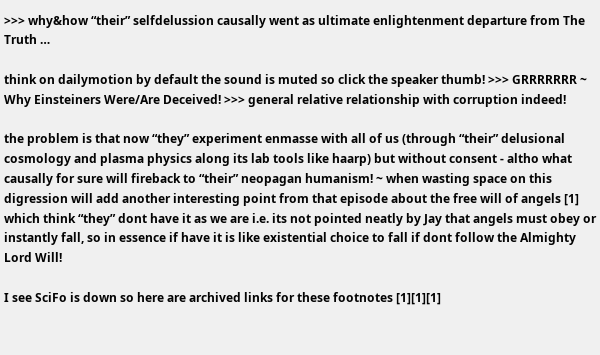>>> why&how “their” selfdelussion causally went as ultimate enlightenment departure from The Truth …

think on dailymotion by default the sound is muted so click the speaker thumb! >>> GRRRRRRR ~ Why Einsteiners Were/Are Deceived! >>> general relative relationship with corruption indeed!

the problem is that now “they” experiment enmasse with all of us (through “their” delusional cosmology and plasma physics along its lab tools like haarp) but without consent - altho what causally for sure will fireback to “their” neopagan humanism! ~ when wasting space on this digression will add another interesting point from that episode about the free will of angels [1] which think “they” dont have it as we are i.e. its not pointed neatly by Jay that angels must obey or instantly fall, so in essence if have it is like existential choice to fall if dont follow the Almighty Lord Will!

I see SciFo is down so here are archived links for these footnotes [1][1][1]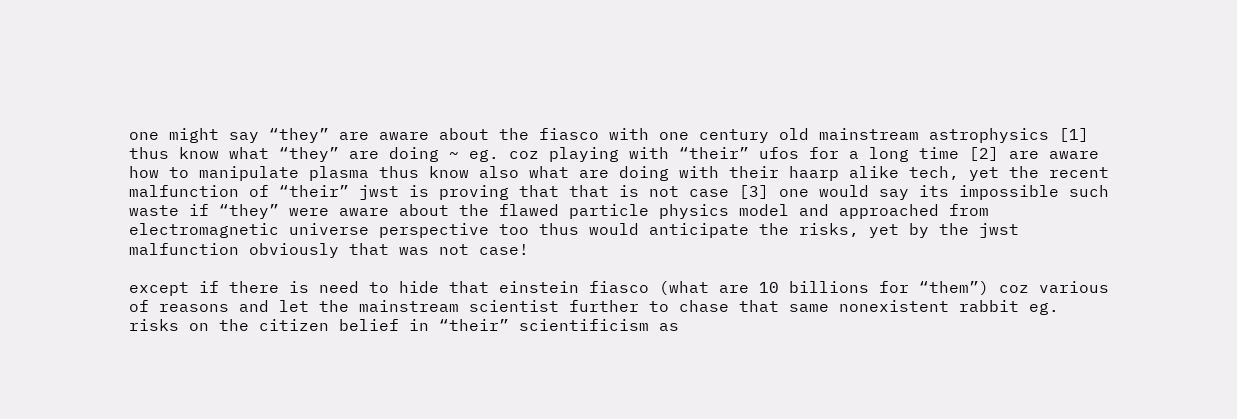one might say “they” are aware about the fiasco with one century old mainstream astrophysics [1] thus know what “they” are doing ~ eg. coz playing with “their” ufos for a long time [2] are aware how to manipulate plasma thus know also what are doing with their haarp alike tech, yet the recent malfunction of “their” jwst is proving that that is not case [3] one would say its impossible such waste if “they” were aware about the flawed particle physics model and approached from electromagnetic universe perspective too thus would anticipate the risks, yet by the jwst malfunction obviously that was not case!

except if there is need to hide that einstein fiasco (what are 10 billions for “them”) coz various of reasons and let the mainstream scientist further to chase that same nonexistent rabbit eg. risks on the citizen belief in “their” scientificism as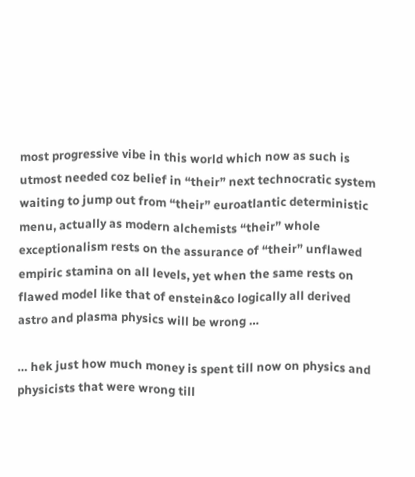most progressive vibe in this world which now as such is utmost needed coz belief in “their” next technocratic system waiting to jump out from “their” euroatlantic deterministic menu, actually as modern alchemists “their” whole exceptionalism rests on the assurance of “their” unflawed empiric stamina on all levels, yet when the same rests on flawed model like that of enstein&co logically all derived astro and plasma physics will be wrong …

… hek just how much money is spent till now on physics and physicists that were wrong till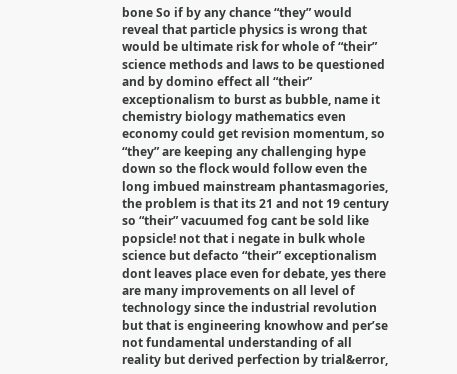bone So if by any chance “they” would reveal that particle physics is wrong that would be ultimate risk for whole of “their” science methods and laws to be questioned and by domino effect all “their” exceptionalism to burst as bubble, name it chemistry biology mathematics even economy could get revision momentum, so “they” are keeping any challenging hype down so the flock would follow even the long imbued mainstream phantasmagories, the problem is that its 21 and not 19 century so “their” vacuumed fog cant be sold like popsicle! not that i negate in bulk whole science but defacto “their” exceptionalism dont leaves place even for debate, yes there are many improvements on all level of technology since the industrial revolution but that is engineering knowhow and per’se not fundamental understanding of all reality but derived perfection by trial&error,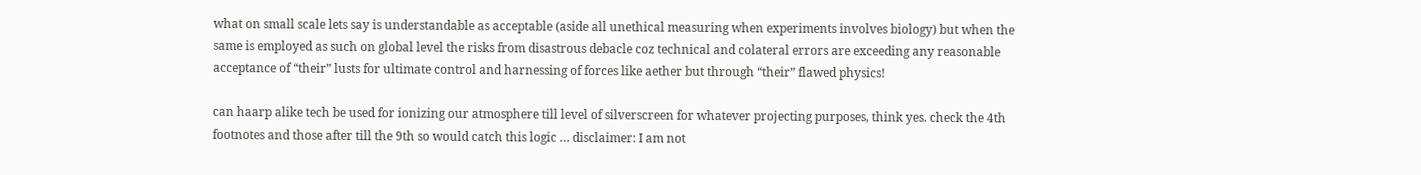what on small scale lets say is understandable as acceptable (aside all unethical measuring when experiments involves biology) but when the same is employed as such on global level the risks from disastrous debacle coz technical and colateral errors are exceeding any reasonable acceptance of “their” lusts for ultimate control and harnessing of forces like aether but through “their” flawed physics!

can haarp alike tech be used for ionizing our atmosphere till level of silverscreen for whatever projecting purposes, think yes. check the 4th footnotes and those after till the 9th so would catch this logic … disclaimer: I am not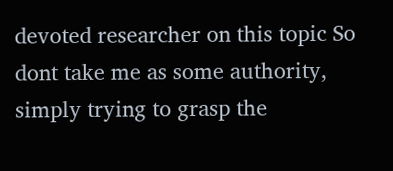devoted researcher on this topic So dont take me as some authority, simply trying to grasp the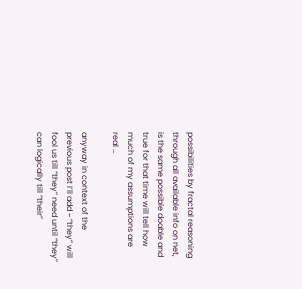possibilities by fractal reasoning through all available info on net, is the same possible doable and true for that time will tell how much of my assumptions are real …

anyway in context of the previous post I’ll add ~ “they” will fool us till “they” need until “they” can logically till “their”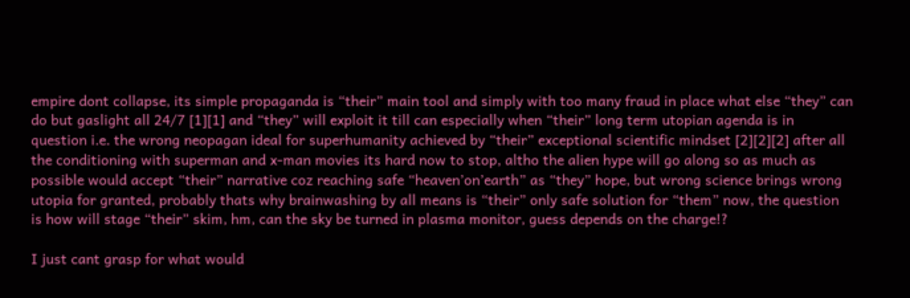empire dont collapse, its simple propaganda is “their” main tool and simply with too many fraud in place what else “they” can do but gaslight all 24/7 [1][1] and “they” will exploit it till can especially when “their” long term utopian agenda is in question i.e. the wrong neopagan ideal for superhumanity achieved by “their” exceptional scientific mindset [2][2][2] after all the conditioning with superman and x-man movies its hard now to stop, altho the alien hype will go along so as much as possible would accept “their” narrative coz reaching safe “heaven’on’earth” as “they” hope, but wrong science brings wrong utopia for granted, probably thats why brainwashing by all means is “their” only safe solution for “them” now, the question is how will stage “their” skim, hm, can the sky be turned in plasma monitor, guess depends on the charge!?

I just cant grasp for what would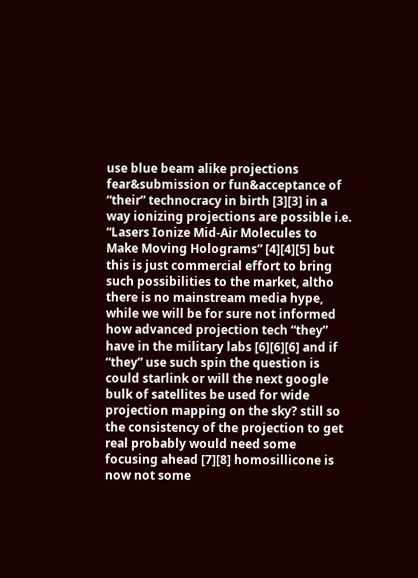use blue beam alike projections fear&submission or fun&acceptance of “their” technocracy in birth [3][3] in a way ionizing projections are possible i.e. “Lasers Ionize Mid-Air Molecules to Make Moving Holograms” [4][4][5] but this is just commercial effort to bring such possibilities to the market, altho there is no mainstream media hype, while we will be for sure not informed how advanced projection tech “they” have in the military labs [6][6][6] and if “they” use such spin the question is could starlink or will the next google bulk of satellites be used for wide projection mapping on the sky? still so the consistency of the projection to get real probably would need some focusing ahead [7][8] homosillicone is now not some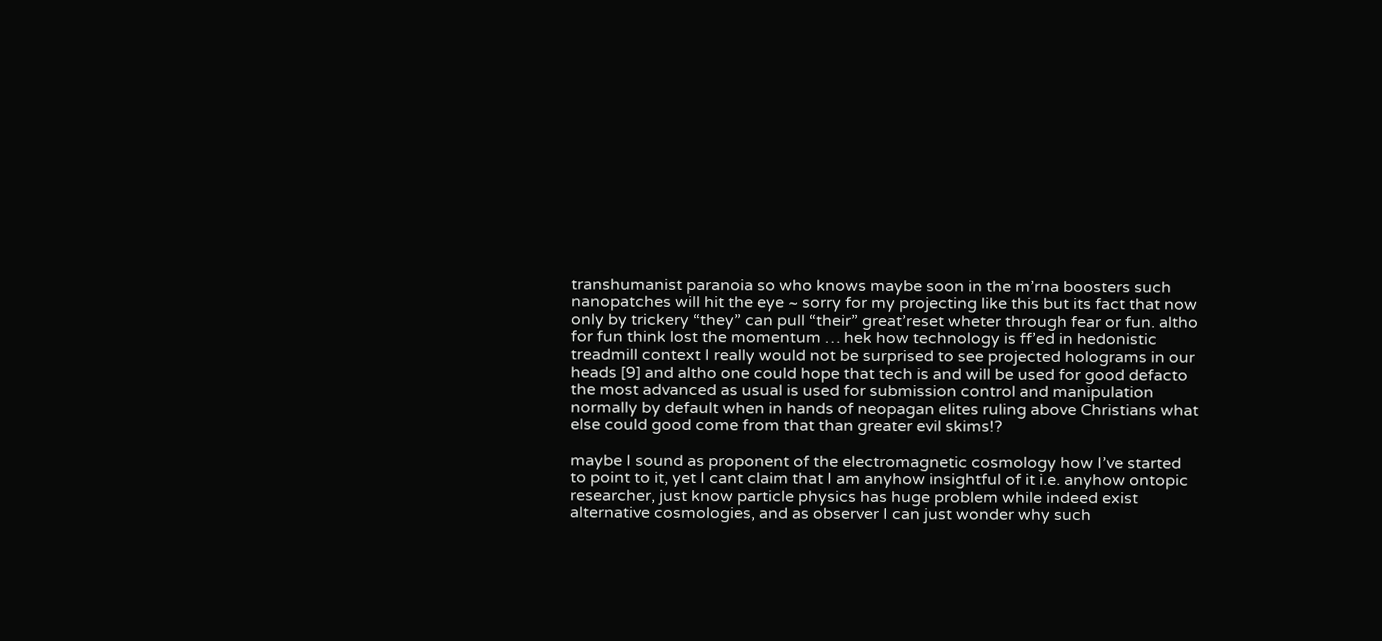transhumanist paranoia so who knows maybe soon in the m’rna boosters such nanopatches will hit the eye ~ sorry for my projecting like this but its fact that now only by trickery “they” can pull “their” great’reset wheter through fear or fun. altho for fun think lost the momentum … hek how technology is ff’ed in hedonistic treadmill context I really would not be surprised to see projected holograms in our heads [9] and altho one could hope that tech is and will be used for good defacto the most advanced as usual is used for submission control and manipulation normally by default when in hands of neopagan elites ruling above Christians what else could good come from that than greater evil skims!?

maybe I sound as proponent of the electromagnetic cosmology how I’ve started to point to it, yet I cant claim that I am anyhow insightful of it i.e. anyhow ontopic researcher, just know particle physics has huge problem while indeed exist alternative cosmologies, and as observer I can just wonder why such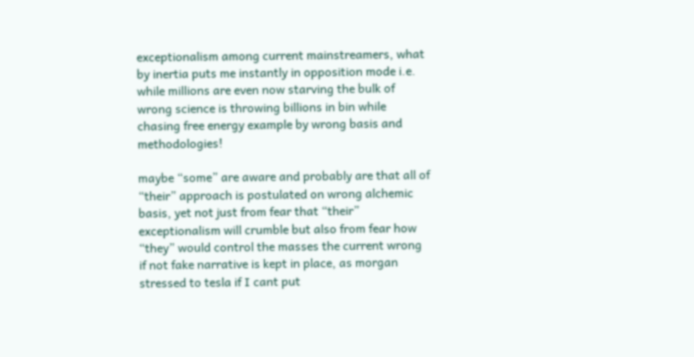exceptionalism among current mainstreamers, what by inertia puts me instantly in opposition mode i.e. while millions are even now starving the bulk of wrong science is throwing billions in bin while chasing free energy example by wrong basis and methodologies!

maybe “some” are aware and probably are that all of “their” approach is postulated on wrong alchemic basis, yet not just from fear that “their” exceptionalism will crumble but also from fear how “they” would control the masses the current wrong if not fake narrative is kept in place, as morgan stressed to tesla if I cant put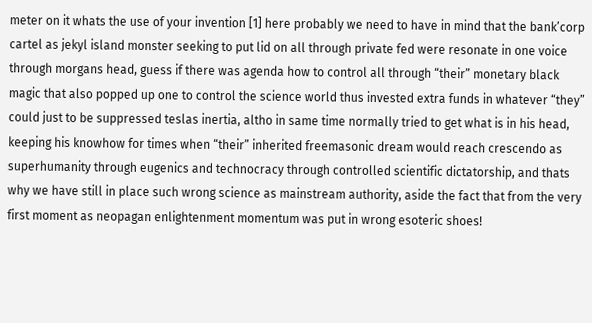meter on it whats the use of your invention [1] here probably we need to have in mind that the bank’corp cartel as jekyl island monster seeking to put lid on all through private fed were resonate in one voice through morgans head, guess if there was agenda how to control all through “their” monetary black magic that also popped up one to control the science world thus invested extra funds in whatever “they” could just to be suppressed teslas inertia, altho in same time normally tried to get what is in his head, keeping his knowhow for times when “their” inherited freemasonic dream would reach crescendo as superhumanity through eugenics and technocracy through controlled scientific dictatorship, and thats why we have still in place such wrong science as mainstream authority, aside the fact that from the very first moment as neopagan enlightenment momentum was put in wrong esoteric shoes!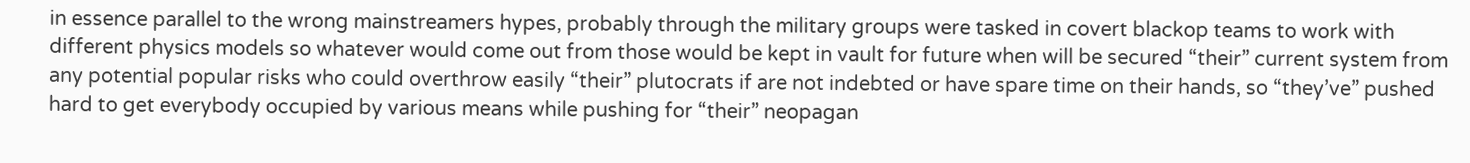in essence parallel to the wrong mainstreamers hypes, probably through the military groups were tasked in covert blackop teams to work with different physics models so whatever would come out from those would be kept in vault for future when will be secured “their” current system from any potential popular risks who could overthrow easily “their” plutocrats if are not indebted or have spare time on their hands, so “they’ve” pushed hard to get everybody occupied by various means while pushing for “their” neopagan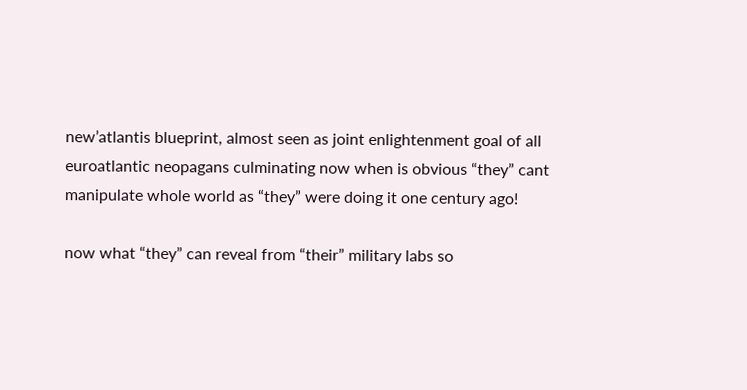new’atlantis blueprint, almost seen as joint enlightenment goal of all euroatlantic neopagans culminating now when is obvious “they” cant manipulate whole world as “they” were doing it one century ago!

now what “they” can reveal from “their” military labs so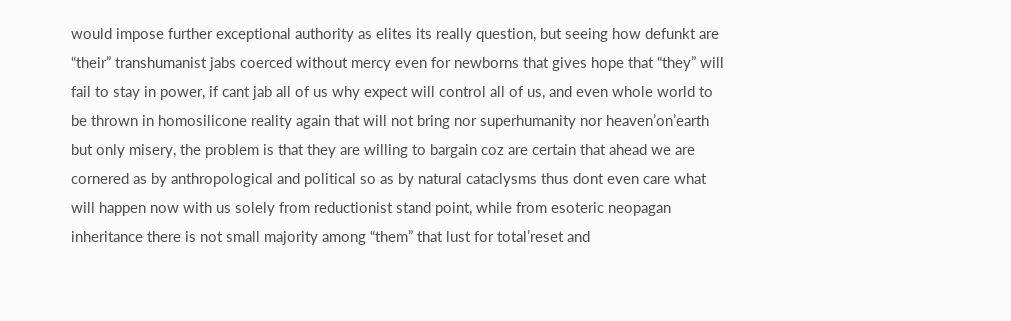would impose further exceptional authority as elites its really question, but seeing how defunkt are “their” transhumanist jabs coerced without mercy even for newborns that gives hope that “they” will fail to stay in power, if cant jab all of us why expect will control all of us, and even whole world to be thrown in homosilicone reality again that will not bring nor superhumanity nor heaven’on’earth but only misery, the problem is that they are willing to bargain coz are certain that ahead we are cornered as by anthropological and political so as by natural cataclysms thus dont even care what will happen now with us solely from reductionist stand point, while from esoteric neopagan inheritance there is not small majority among “them” that lust for total’reset and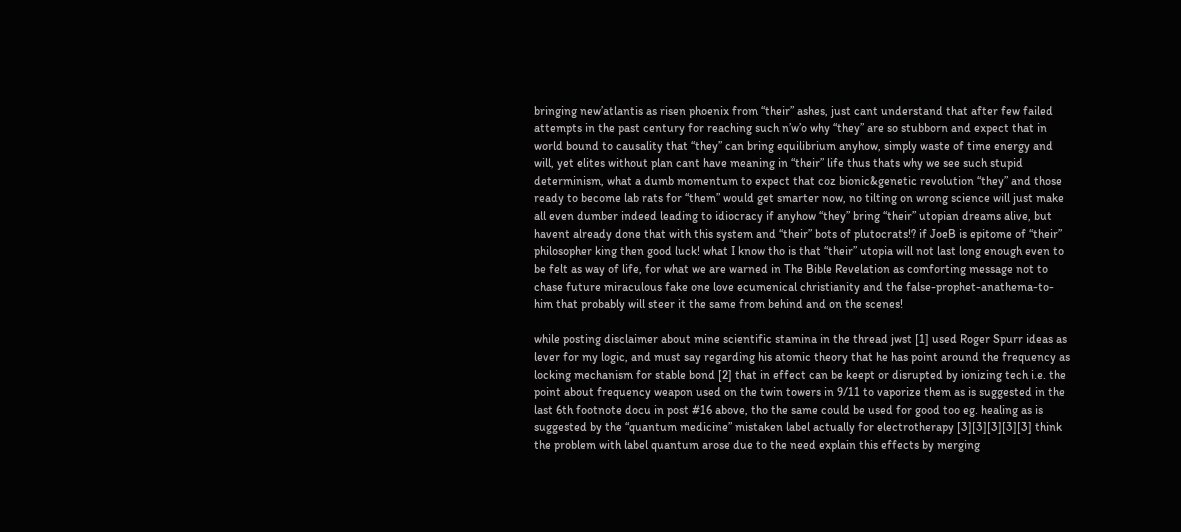bringing new’atlantis as risen phoenix from “their” ashes, just cant understand that after few failed attempts in the past century for reaching such n’w’o why “they” are so stubborn and expect that in world bound to causality that “they” can bring equilibrium anyhow, simply waste of time energy and will, yet elites without plan cant have meaning in “their” life thus thats why we see such stupid determinism, what a dumb momentum to expect that coz bionic&genetic revolution “they” and those ready to become lab rats for “them” would get smarter now, no tilting on wrong science will just make all even dumber indeed leading to idiocracy if anyhow “they” bring “their” utopian dreams alive, but havent already done that with this system and “their” bots of plutocrats!? if JoeB is epitome of “their” philosopher king then good luck! what I know tho is that “their” utopia will not last long enough even to be felt as way of life, for what we are warned in The Bible Revelation as comforting message not to chase future miraculous fake one love ecumenical christianity and the false-prophet-anathema-to-him that probably will steer it the same from behind and on the scenes!

while posting disclaimer about mine scientific stamina in the thread jwst [1] used Roger Spurr ideas as lever for my logic, and must say regarding his atomic theory that he has point around the frequency as locking mechanism for stable bond [2] that in effect can be keept or disrupted by ionizing tech i.e. the point about frequency weapon used on the twin towers in 9/11 to vaporize them as is suggested in the last 6th footnote docu in post #16 above, tho the same could be used for good too eg. healing as is suggested by the “quantum medicine” mistaken label actually for electrotherapy [3][3][3][3][3] think the problem with label quantum arose due to the need explain this effects by merging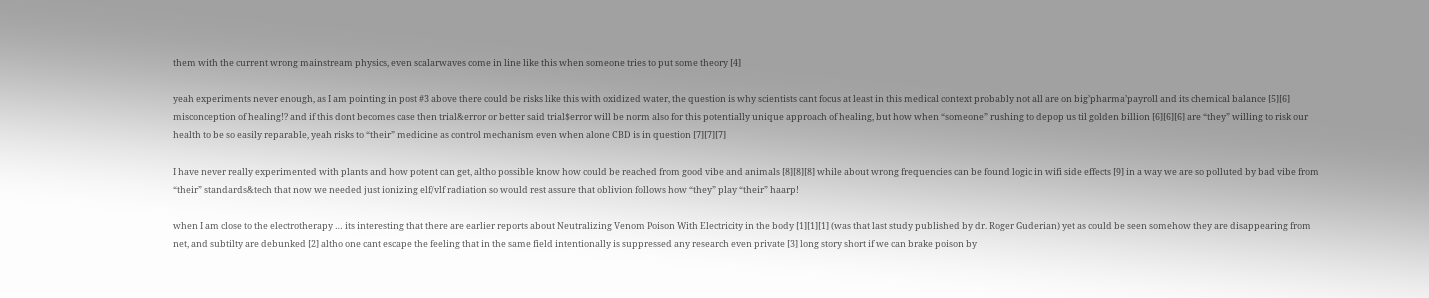them with the current wrong mainstream physics, even scalarwaves come in line like this when someone tries to put some theory [4]

yeah experiments never enough, as I am pointing in post #3 above there could be risks like this with oxidized water, the question is why scientists cant focus at least in this medical context probably not all are on big’pharma’payroll and its chemical balance [5][6] misconception of healing!? and if this dont becomes case then trial&error or better said trial$error will be norm also for this potentially unique approach of healing, but how when “someone” rushing to depop us til golden billion [6][6][6] are “they” willing to risk our health to be so easily reparable, yeah risks to “their” medicine as control mechanism even when alone CBD is in question [7][7][7]

I have never really experimented with plants and how potent can get, altho possible know how could be reached from good vibe and animals [8][8][8] while about wrong frequencies can be found logic in wifi side effects [9] in a way we are so polluted by bad vibe from “their” standards&tech that now we needed just ionizing elf/vlf radiation so would rest assure that oblivion follows how “they” play “their” haarp!

when I am close to the electrotherapy … its interesting that there are earlier reports about Neutralizing Venom Poison With Electricity in the body [1][1][1] (was that last study published by dr. Roger Guderian) yet as could be seen somehow they are disappearing from net, and subtilty are debunked [2] altho one cant escape the feeling that in the same field intentionally is suppressed any research even private [3] long story short if we can brake poison by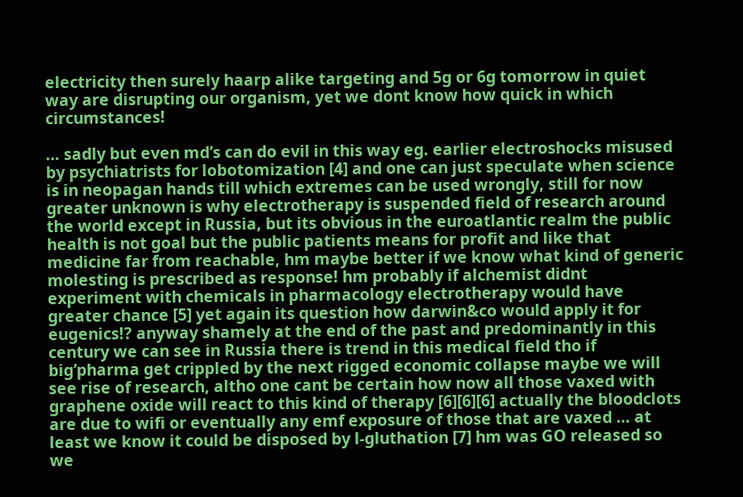electricity then surely haarp alike targeting and 5g or 6g tomorrow in quiet way are disrupting our organism, yet we dont know how quick in which circumstances!

… sadly but even md’s can do evil in this way eg. earlier electroshocks misused by psychiatrists for lobotomization [4] and one can just speculate when science is in neopagan hands till which extremes can be used wrongly, still for now greater unknown is why electrotherapy is suspended field of research around the world except in Russia, but its obvious in the euroatlantic realm the public health is not goal but the public patients means for profit and like that medicine far from reachable, hm maybe better if we know what kind of generic molesting is prescribed as response! hm probably if alchemist didnt experiment with chemicals in pharmacology electrotherapy would have greater chance [5] yet again its question how darwin&co would apply it for eugenics!? anyway shamely at the end of the past and predominantly in this century we can see in Russia there is trend in this medical field tho if big’pharma get crippled by the next rigged economic collapse maybe we will see rise of research, altho one cant be certain how now all those vaxed with graphene oxide will react to this kind of therapy [6][6][6] actually the bloodclots are due to wifi or eventually any emf exposure of those that are vaxed … at least we know it could be disposed by l-gluthation [7] hm was GO released so we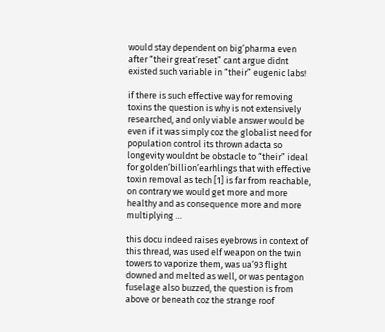would stay dependent on big’pharma even after “their great’reset” cant argue didnt existed such variable in “their” eugenic labs!

if there is such effective way for removing toxins the question is why is not extensively researched, and only viable answer would be even if it was simply coz the globalist need for population control its thrown adacta so longevity wouldnt be obstacle to “their” ideal for golden’billion’earhlings that with effective toxin removal as tech [1] is far from reachable, on contrary we would get more and more healthy and as consequence more and more multiplying …

this docu indeed raises eyebrows in context of this thread, was used elf weapon on the twin towers to vaporize them, was ua’93 flight downed and melted as well, or was pentagon fuselage also buzzed, the question is from above or beneath coz the strange roof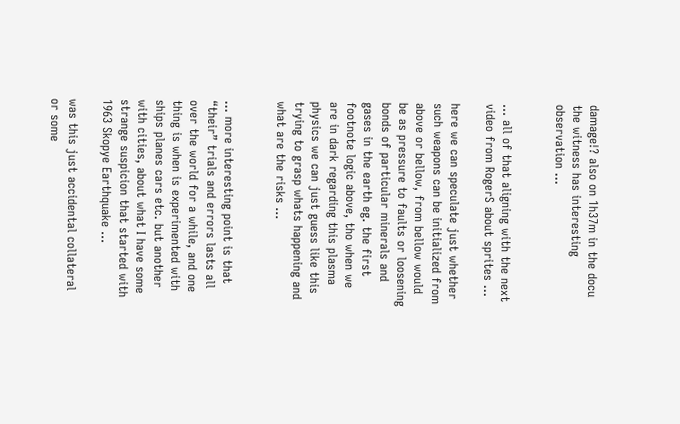damage!? also on 1h37m in the docu the witness has interesting observation …


… all of that aligning with the next video from RogerS about sprites …

here we can speculate just whether such weapons can be initialized from above or bellow, from bellow would be as pressure to faults or loosening bonds of particular minerals and gases in the earth eg. the first footnote logic above, tho when we are in dark regarding this plasma physics we can just guess like this trying to grasp whats happening and what are the risks …


… more interesting point is that “their” trials and errors lasts all over the world for a while, and one thing is when is experimented with ships planes cars etc. but another with cities, about what I have some strange suspicion that started with 1963 Skopye Earthquake …

was this just accidental collateral or some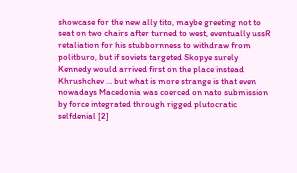showcase for the new ally tito, maybe greeting not to seat on two chairs after turned to west, eventually ussR retaliation for his stubbornness to withdraw from politburo, but if soviets targeted Skopye surely Kennedy would arrived first on the place instead Khrushchev … but what is more strange is that even nowadays Macedonia was coerced on nato submission by force integrated through rigged plutocratic selfdenial [2]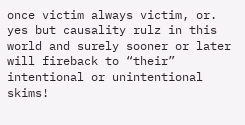once victim always victim, or. yes but causality rulz in this world and surely sooner or later will fireback to “their” intentional or unintentional skims!